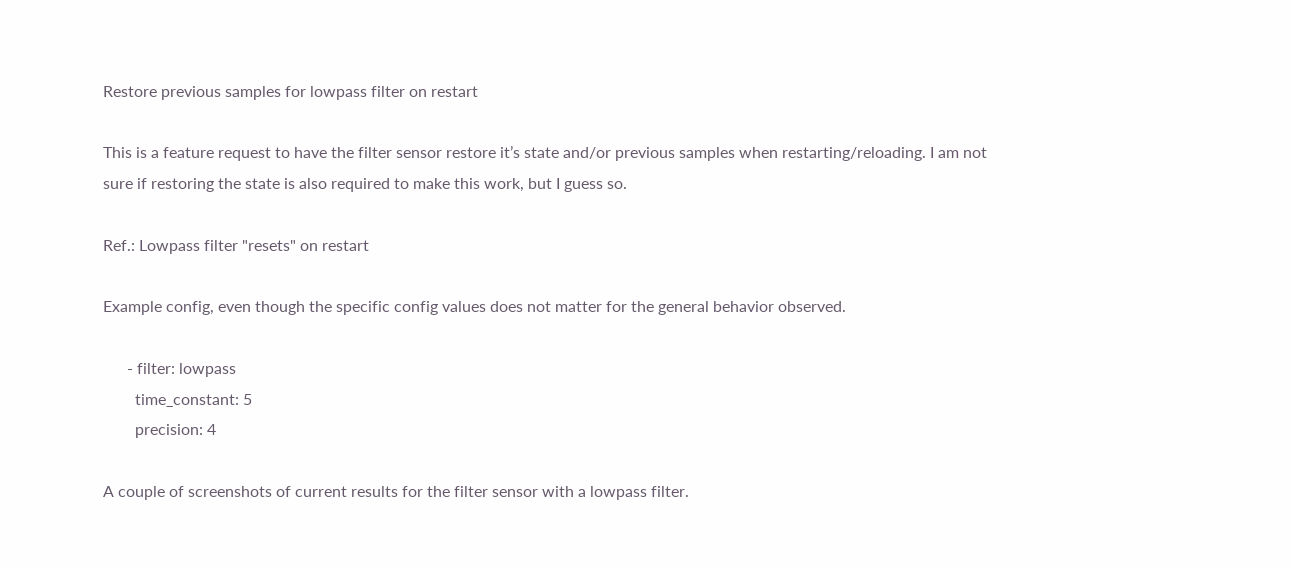Restore previous samples for lowpass filter on restart

This is a feature request to have the filter sensor restore it’s state and/or previous samples when restarting/reloading. I am not sure if restoring the state is also required to make this work, but I guess so.

Ref.: Lowpass filter "resets" on restart

Example config, even though the specific config values does not matter for the general behavior observed.

      - filter: lowpass
        time_constant: 5
        precision: 4

A couple of screenshots of current results for the filter sensor with a lowpass filter.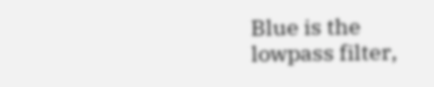Blue is the lowpass filter,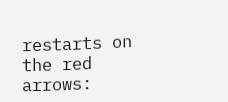restarts on the red arrows: